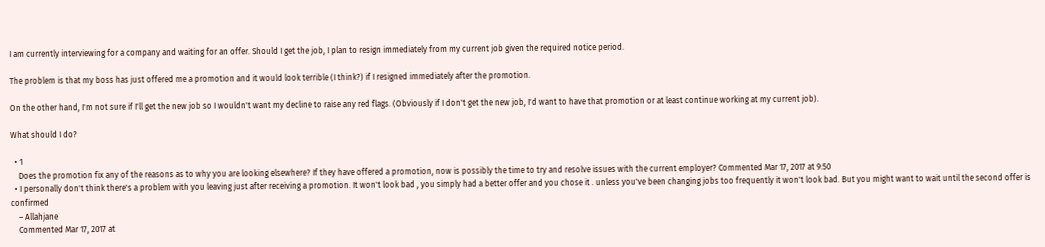I am currently interviewing for a company and waiting for an offer. Should I get the job, I plan to resign immediately from my current job given the required notice period.

The problem is that my boss has just offered me a promotion and it would look terrible (I think?) if I resigned immediately after the promotion.

On the other hand, I'm not sure if I'll get the new job so I wouldn't want my decline to raise any red flags. (Obviously if I don't get the new job, I'd want to have that promotion or at least continue working at my current job).

What should I do?

  • 1
    Does the promotion fix any of the reasons as to why you are looking elsewhere? If they have offered a promotion, now is possibly the time to try and resolve issues with the current employer? Commented Mar 17, 2017 at 9:50
  • I personally don't think there's a problem with you leaving just after receiving a promotion. It won't look bad , you simply had a better offer and you chose it . unless you've been changing jobs too frequently it won't look bad. But you might want to wait until the second offer is confirmed
    – Allahjane
    Commented Mar 17, 2017 at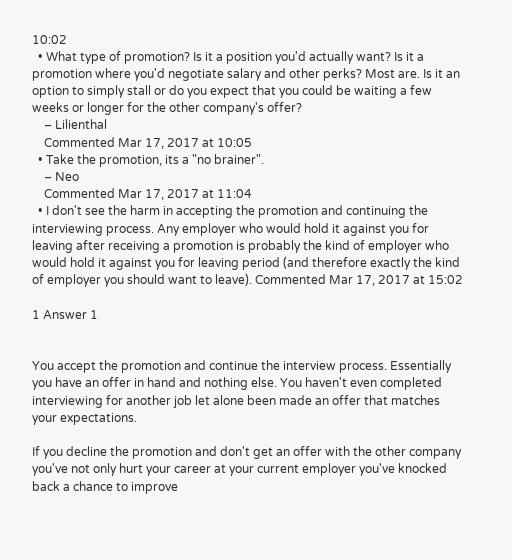10:02
  • What type of promotion? Is it a position you'd actually want? Is it a promotion where you'd negotiate salary and other perks? Most are. Is it an option to simply stall or do you expect that you could be waiting a few weeks or longer for the other company's offer?
    – Lilienthal
    Commented Mar 17, 2017 at 10:05
  • Take the promotion, its a "no brainer".
    – Neo
    Commented Mar 17, 2017 at 11:04
  • I don't see the harm in accepting the promotion and continuing the interviewing process. Any employer who would hold it against you for leaving after receiving a promotion is probably the kind of employer who would hold it against you for leaving period (and therefore exactly the kind of employer you should want to leave). Commented Mar 17, 2017 at 15:02

1 Answer 1


You accept the promotion and continue the interview process. Essentially you have an offer in hand and nothing else. You haven't even completed interviewing for another job let alone been made an offer that matches your expectations.

If you decline the promotion and don't get an offer with the other company you've not only hurt your career at your current employer you've knocked back a chance to improve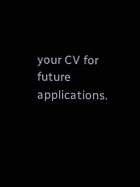your CV for future applications.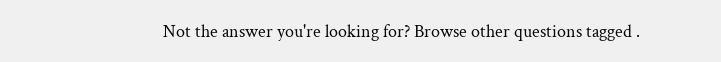Not the answer you're looking for? Browse other questions tagged .